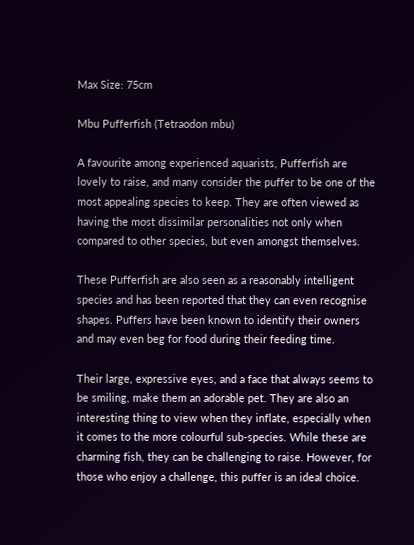Max Size: 75cm

Mbu Pufferfish (Tetraodon mbu)

A favourite among experienced aquarists, Pufferfish are lovely to raise, and many consider the puffer to be one of the most appealing species to keep. They are often viewed as having the most dissimilar personalities not only when compared to other species, but even amongst themselves.

These Pufferfish are also seen as a reasonably intelligent species and has been reported that they can even recognise shapes. Puffers have been known to identify their owners and may even beg for food during their feeding time.

Their large, expressive eyes, and a face that always seems to be smiling, make them an adorable pet. They are also an interesting thing to view when they inflate, especially when it comes to the more colourful sub-species. While these are charming fish, they can be challenging to raise. However, for those who enjoy a challenge, this puffer is an ideal choice.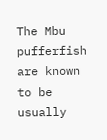The Mbu pufferfish are known to be usually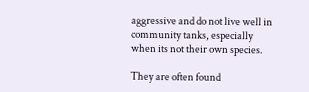aggressive and do not live well in community tanks, especially when its not their own species.

They are often found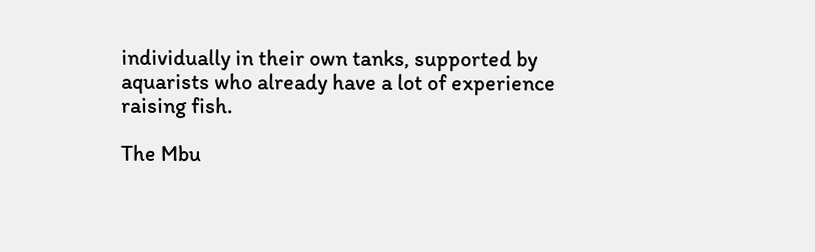individually in their own tanks, supported by aquarists who already have a lot of experience raising fish.

The Mbu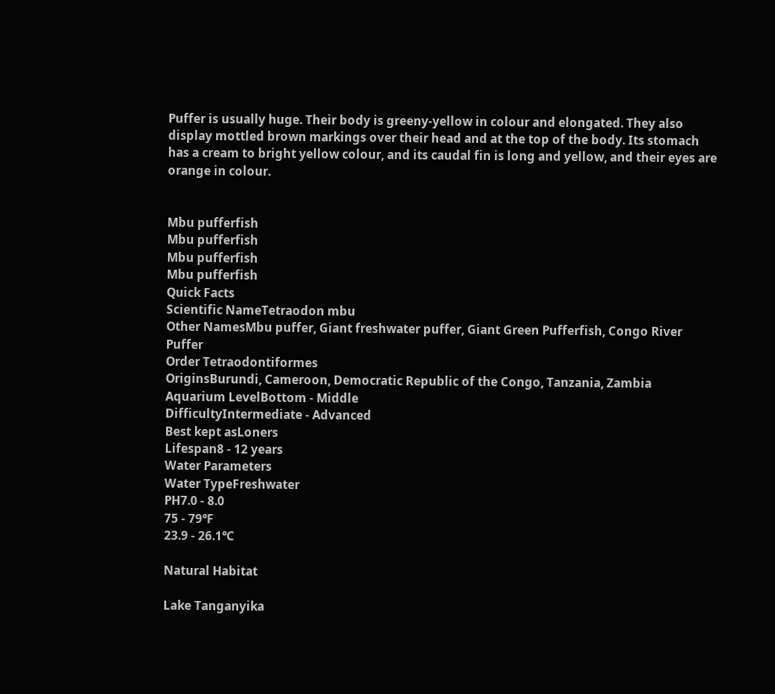Puffer is usually huge. Their body is greeny-yellow in colour and elongated. They also display mottled brown markings over their head and at the top of the body. Its stomach has a cream to bright yellow colour, and its caudal fin is long and yellow, and their eyes are orange in colour.


Mbu pufferfish
Mbu pufferfish
Mbu pufferfish
Mbu pufferfish
Quick Facts
Scientific NameTetraodon mbu
Other NamesMbu puffer, Giant freshwater puffer, Giant Green Pufferfish, Congo River Puffer
Order Tetraodontiformes
OriginsBurundi, Cameroon, Democratic Republic of the Congo, Tanzania, Zambia
Aquarium LevelBottom - Middle
DifficultyIntermediate - Advanced
Best kept asLoners
Lifespan8 - 12 years
Water Parameters
Water TypeFreshwater
PH7.0 - 8.0
75 - 79℉
23.9 - 26.1℃

Natural Habitat

Lake Tanganyika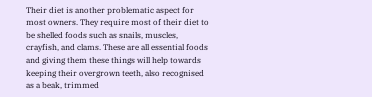Their diet is another problematic aspect for most owners. They require most of their diet to be shelled foods such as snails, muscles, crayfish, and clams. These are all essential foods and giving them these things will help towards keeping their overgrown teeth, also recognised as a beak, trimmed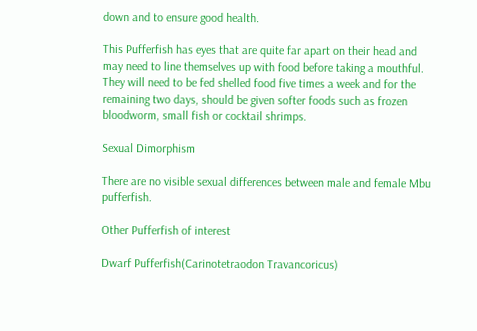down and to ensure good health.

This Pufferfish has eyes that are quite far apart on their head and may need to line themselves up with food before taking a mouthful. They will need to be fed shelled food five times a week and for the remaining two days, should be given softer foods such as frozen bloodworm, small fish or cocktail shrimps.

Sexual Dimorphism

There are no visible sexual differences between male and female Mbu pufferfish.

Other Pufferfish of interest

Dwarf Pufferfish(Carinotetraodon Travancoricus)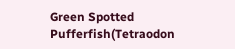Green Spotted Pufferfish(Tetraodon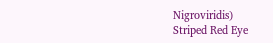Nigroviridis)
Striped Red Eye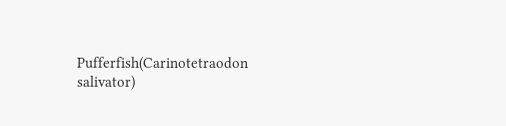Pufferfish(Carinotetraodon salivator)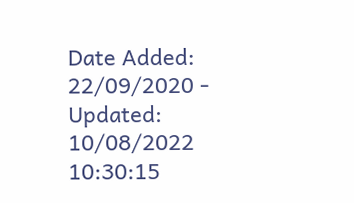Date Added: 22/09/2020 - Updated: 10/08/2022 10:30:15